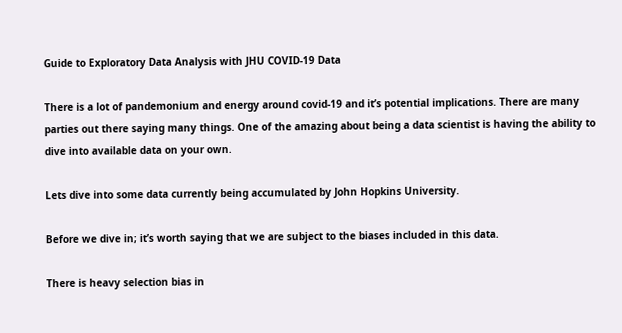Guide to Exploratory Data Analysis with JHU COVID-19 Data

There is a lot of pandemonium and energy around covid-19 and it’s potential implications. There are many parties out there saying many things. One of the amazing about being a data scientist is having the ability to dive into available data on your own.

Lets dive into some data currently being accumulated by John Hopkins University.

Before we dive in; it’s worth saying that we are subject to the biases included in this data.

There is heavy selection bias in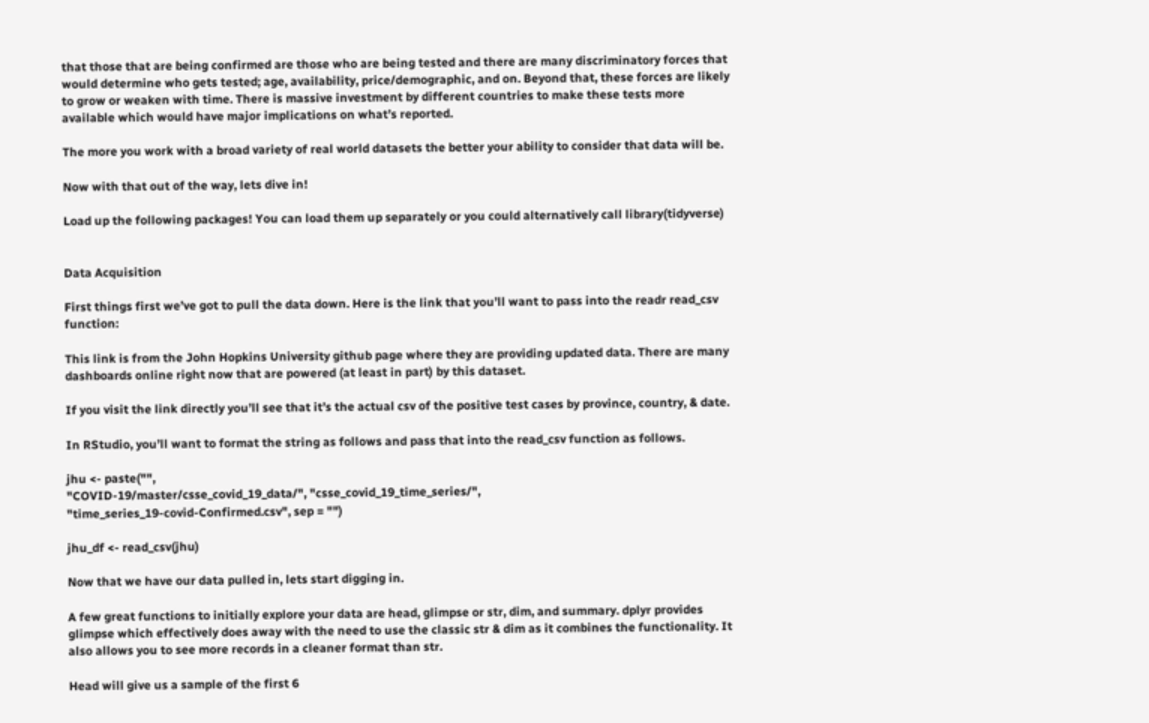that those that are being confirmed are those who are being tested and there are many discriminatory forces that would determine who gets tested; age, availability, price/demographic, and on. Beyond that, these forces are likely to grow or weaken with time. There is massive investment by different countries to make these tests more available which would have major implications on what’s reported.

The more you work with a broad variety of real world datasets the better your ability to consider that data will be.

Now with that out of the way, lets dive in!

Load up the following packages! You can load them up separately or you could alternatively call library(tidyverse)


Data Acquisition

First things first we’ve got to pull the data down. Here is the link that you’ll want to pass into the readr read_csv function:

This link is from the John Hopkins University github page where they are providing updated data. There are many dashboards online right now that are powered (at least in part) by this dataset.

If you visit the link directly you’ll see that it’s the actual csv of the positive test cases by province, country, & date.

In RStudio, you’ll want to format the string as follows and pass that into the read_csv function as follows.

jhu <- paste("",
"COVID-19/master/csse_covid_19_data/", "csse_covid_19_time_series/",
"time_series_19-covid-Confirmed.csv", sep = "")

jhu_df <- read_csv(jhu)

Now that we have our data pulled in, lets start digging in.

A few great functions to initially explore your data are head, glimpse or str, dim, and summary. dplyr provides glimpse which effectively does away with the need to use the classic str & dim as it combines the functionality. It also allows you to see more records in a cleaner format than str.

Head will give us a sample of the first 6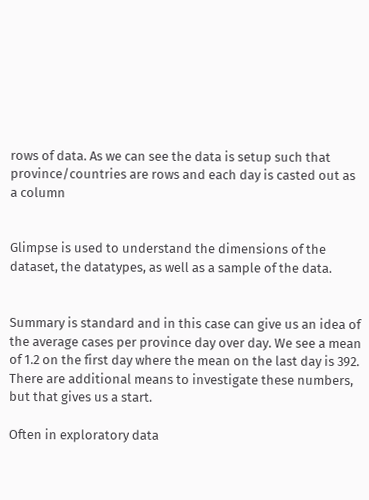rows of data. As we can see the data is setup such that province/countries are rows and each day is casted out as a column


Glimpse is used to understand the dimensions of the dataset, the datatypes, as well as a sample of the data.


Summary is standard and in this case can give us an idea of the average cases per province day over day. We see a mean of 1.2 on the first day where the mean on the last day is 392. There are additional means to investigate these numbers, but that gives us a start.

Often in exploratory data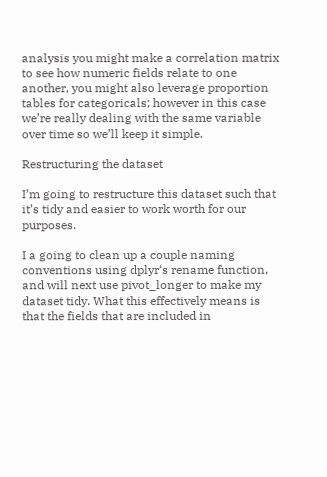analysis you might make a correlation matrix to see how numeric fields relate to one another, you might also leverage proportion tables for categoricals; however in this case we’re really dealing with the same variable over time so we’ll keep it simple.

Restructuring the dataset

I’m going to restructure this dataset such that it’s tidy and easier to work worth for our purposes.

I a going to clean up a couple naming conventions using dplyr‘s rename function, and will next use pivot_longer to make my dataset tidy. What this effectively means is that the fields that are included in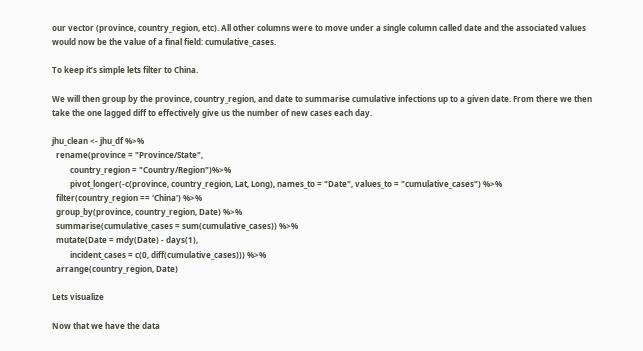our vector (province, country_region, etc). All other columns were to move under a single column called date and the associated values would now be the value of a final field: cumulative_cases.

To keep it’s simple lets filter to China.

We will then group by the province, country_region, and date to summarise cumulative infections up to a given date. From there we then take the one lagged diff to effectively give us the number of new cases each day.

jhu_clean <- jhu_df %>%
  rename(province = "Province/State",
         country_region = "Country/Region")%>%
         pivot_longer(-c(province, country_region, Lat, Long), names_to = "Date", values_to = "cumulative_cases") %>%
  filter(country_region == 'China') %>%
  group_by(province, country_region, Date) %>%
  summarise(cumulative_cases = sum(cumulative_cases)) %>%
  mutate(Date = mdy(Date) - days(1),
         incident_cases = c(0, diff(cumulative_cases))) %>%
  arrange(country_region, Date)

Lets visualize

Now that we have the data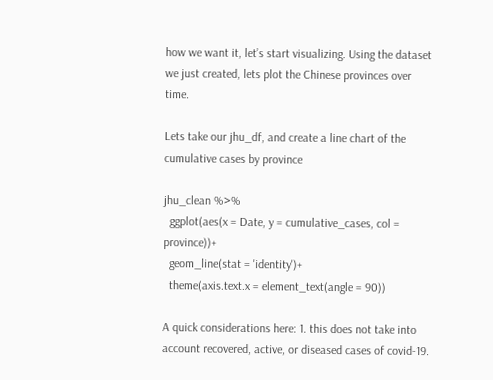how we want it, let’s start visualizing. Using the dataset we just created, lets plot the Chinese provinces over time.

Lets take our jhu_df, and create a line chart of the cumulative cases by province

jhu_clean %>%
  ggplot(aes(x = Date, y = cumulative_cases, col = province))+
  geom_line(stat = 'identity')+
  theme(axis.text.x = element_text(angle = 90))

A quick considerations here: 1. this does not take into account recovered, active, or diseased cases of covid-19.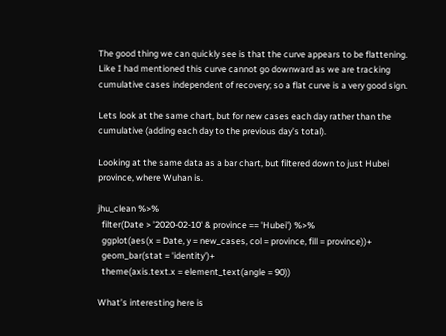The good thing we can quickly see is that the curve appears to be flattening. Like I had mentioned this curve cannot go downward as we are tracking cumulative cases independent of recovery; so a flat curve is a very good sign.

Lets look at the same chart, but for new cases each day rather than the cumulative (adding each day to the previous day’s total).

Looking at the same data as a bar chart, but filtered down to just Hubei province, where Wuhan is.

jhu_clean %>%
  filter(Date > '2020-02-10' & province == 'Hubei') %>%
  ggplot(aes(x = Date, y = new_cases, col = province, fill = province))+
  geom_bar(stat = 'identity')+
  theme(axis.text.x = element_text(angle = 90))

What’s interesting here is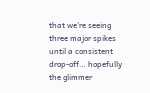that we’re seeing three major spikes until a consistent drop-off… hopefully the glimmer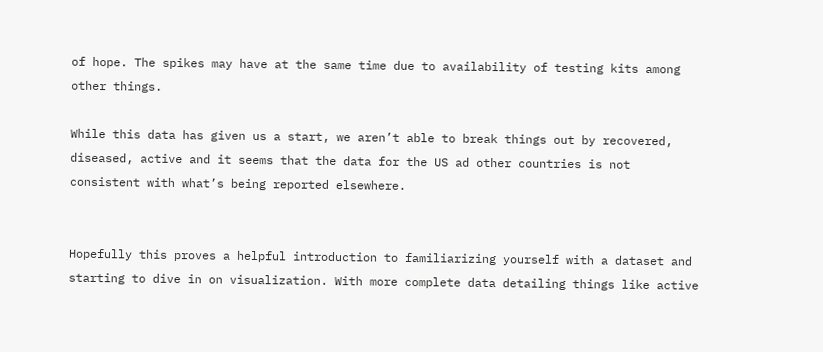of hope. The spikes may have at the same time due to availability of testing kits among other things.

While this data has given us a start, we aren’t able to break things out by recovered, diseased, active and it seems that the data for the US ad other countries is not consistent with what’s being reported elsewhere.


Hopefully this proves a helpful introduction to familiarizing yourself with a dataset and starting to dive in on visualization. With more complete data detailing things like active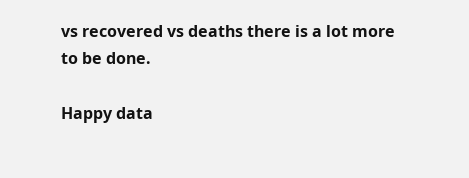vs recovered vs deaths there is a lot more to be done.

Happy data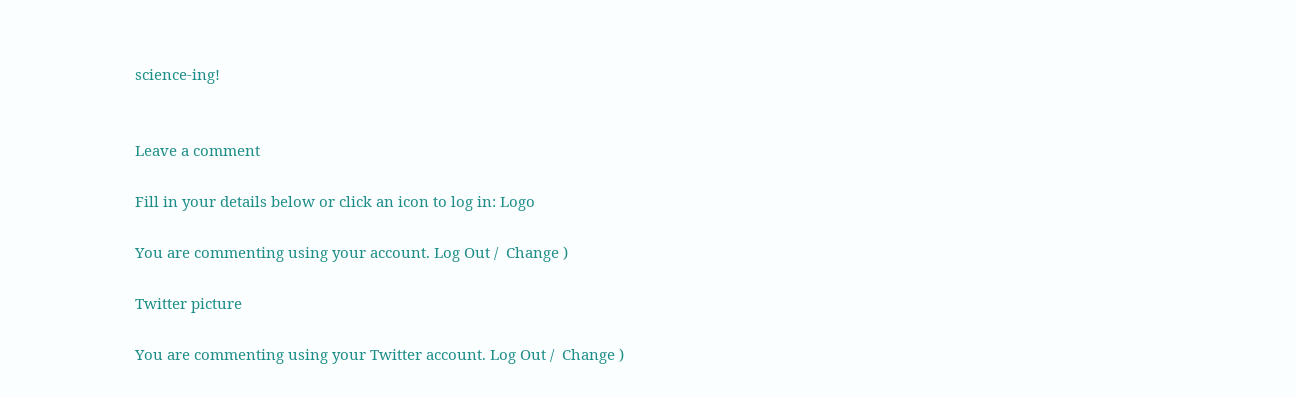science-ing!


Leave a comment

Fill in your details below or click an icon to log in: Logo

You are commenting using your account. Log Out /  Change )

Twitter picture

You are commenting using your Twitter account. Log Out /  Change )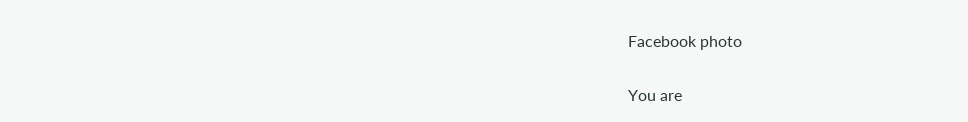Facebook photo

You are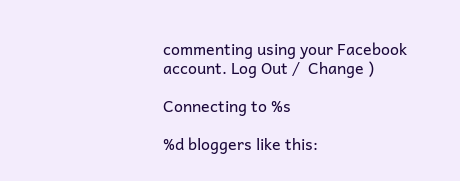commenting using your Facebook account. Log Out /  Change )

Connecting to %s

%d bloggers like this: